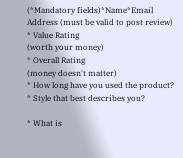(*Mandatory fields)*Name*Email Address (must be valid to post review)
* Value Rating
(worth your money)
* Overall Rating
(money doesn't matter)
* How long have you used the product?    * Style that best describes you?

* What is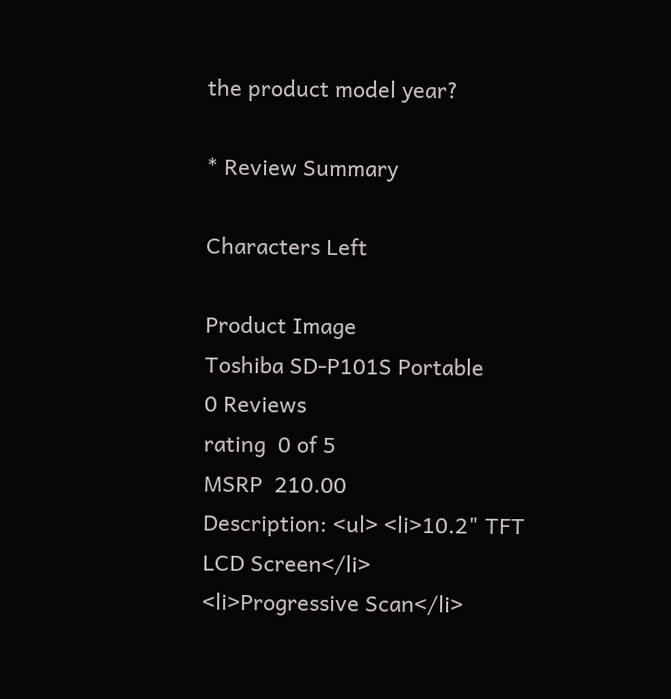the product model year?

* Review Summary

Characters Left

Product Image
Toshiba SD-P101S Portable
0 Reviews
rating  0 of 5
MSRP  210.00
Description: <ul> <li>10.2" TFT LCD Screen</li> <li>Progressive Scan</li>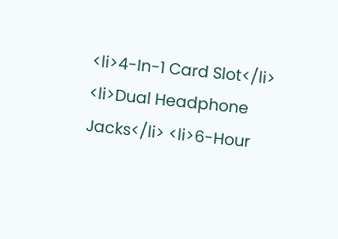<li>4-In-1 Card Slot</li> <li>Dual Headphone Jacks</li> <li>6-Hour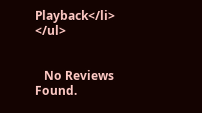Playback</li> </ul>


   No Reviews Found.